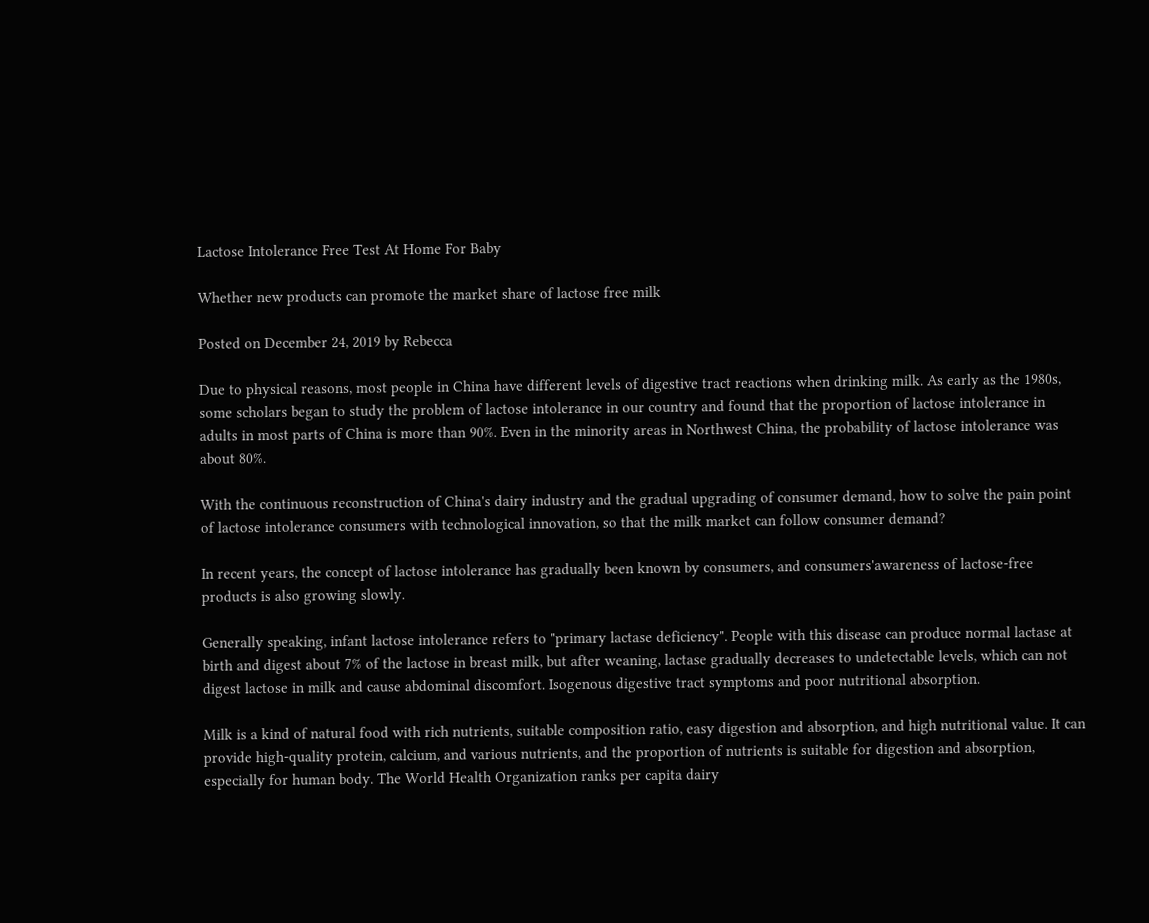Lactose Intolerance Free Test At Home For Baby

Whether new products can promote the market share of lactose free milk

Posted on December 24, 2019 by Rebecca

Due to physical reasons, most people in China have different levels of digestive tract reactions when drinking milk. As early as the 1980s, some scholars began to study the problem of lactose intolerance in our country and found that the proportion of lactose intolerance in adults in most parts of China is more than 90%. Even in the minority areas in Northwest China, the probability of lactose intolerance was about 80%.

With the continuous reconstruction of China's dairy industry and the gradual upgrading of consumer demand, how to solve the pain point of lactose intolerance consumers with technological innovation, so that the milk market can follow consumer demand?

In recent years, the concept of lactose intolerance has gradually been known by consumers, and consumers'awareness of lactose-free products is also growing slowly.

Generally speaking, infant lactose intolerance refers to "primary lactase deficiency". People with this disease can produce normal lactase at birth and digest about 7% of the lactose in breast milk, but after weaning, lactase gradually decreases to undetectable levels, which can not digest lactose in milk and cause abdominal discomfort. Isogenous digestive tract symptoms and poor nutritional absorption.

Milk is a kind of natural food with rich nutrients, suitable composition ratio, easy digestion and absorption, and high nutritional value. It can provide high-quality protein, calcium, and various nutrients, and the proportion of nutrients is suitable for digestion and absorption, especially for human body. The World Health Organization ranks per capita dairy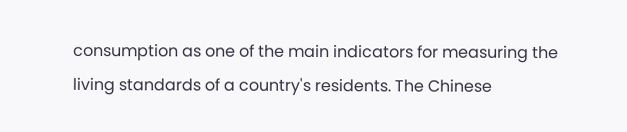consumption as one of the main indicators for measuring the living standards of a country's residents. The Chinese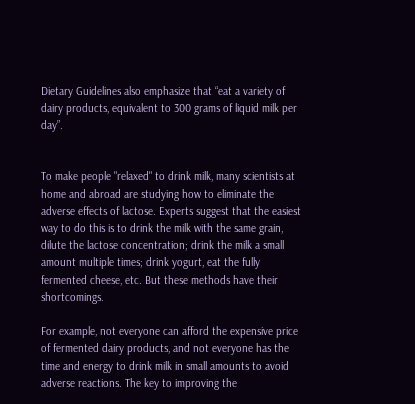Dietary Guidelines also emphasize that “eat a variety of dairy products, equivalent to 300 grams of liquid milk per day”.


To make people "relaxed" to drink milk, many scientists at home and abroad are studying how to eliminate the adverse effects of lactose. Experts suggest that the easiest way to do this is to drink the milk with the same grain, dilute the lactose concentration; drink the milk a small amount multiple times; drink yogurt, eat the fully fermented cheese, etc. But these methods have their shortcomings.

For example, not everyone can afford the expensive price of fermented dairy products, and not everyone has the time and energy to drink milk in small amounts to avoid adverse reactions. The key to improving the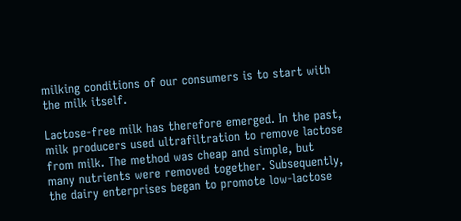milking conditions of our consumers is to start with the milk itself.

Lactose-free milk has therefore emerged. In the past, milk producers used ultrafiltration to remove lactose from milk. The method was cheap and simple, but many nutrients were removed together. Subsequently, the dairy enterprises began to promote low-lactose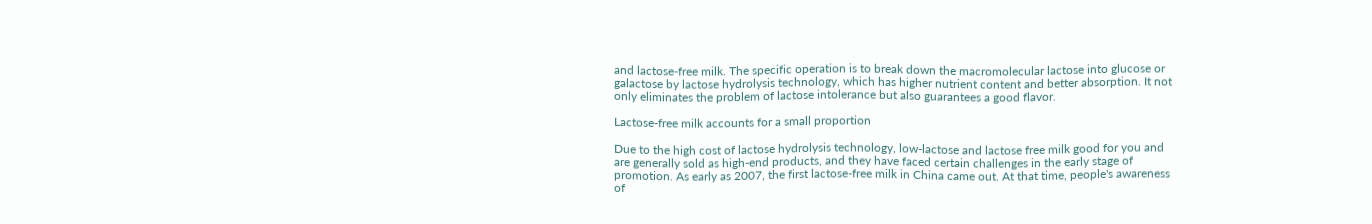and lactose-free milk. The specific operation is to break down the macromolecular lactose into glucose or galactose by lactose hydrolysis technology, which has higher nutrient content and better absorption. It not only eliminates the problem of lactose intolerance but also guarantees a good flavor.

Lactose-free milk accounts for a small proportion

Due to the high cost of lactose hydrolysis technology, low-lactose and lactose free milk good for you and are generally sold as high-end products, and they have faced certain challenges in the early stage of promotion. As early as 2007, the first lactose-free milk in China came out. At that time, people's awareness of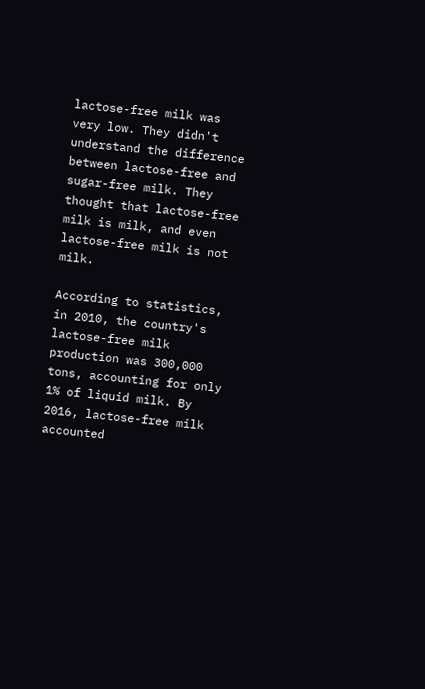lactose-free milk was very low. They didn't understand the difference between lactose-free and sugar-free milk. They thought that lactose-free milk is milk, and even lactose-free milk is not milk.

According to statistics, in 2010, the country's lactose-free milk production was 300,000 tons, accounting for only 1% of liquid milk. By 2016, lactose-free milk accounted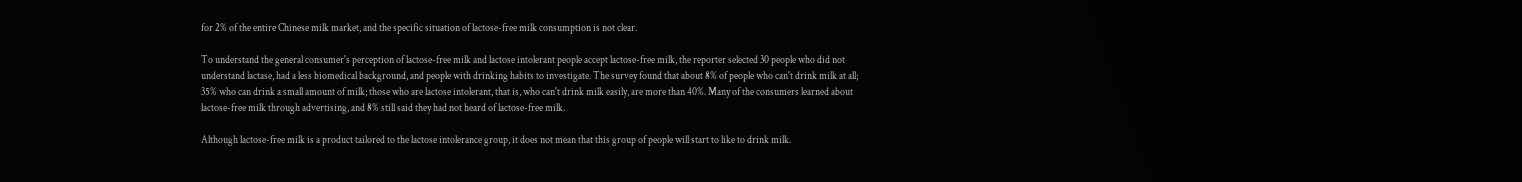for 2% of the entire Chinese milk market, and the specific situation of lactose-free milk consumption is not clear.

To understand the general consumer's perception of lactose-free milk and lactose intolerant people accept lactose-free milk, the reporter selected 30 people who did not understand lactase, had a less biomedical background, and people with drinking habits to investigate. The survey found that about 8% of people who can't drink milk at all; 35% who can drink a small amount of milk; those who are lactose intolerant, that is, who can't drink milk easily, are more than 40%. Many of the consumers learned about lactose-free milk through advertising, and 8% still said they had not heard of lactose-free milk.

Although lactose-free milk is a product tailored to the lactose intolerance group, it does not mean that this group of people will start to like to drink milk.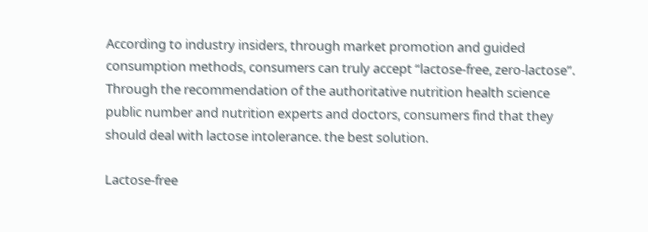According to industry insiders, through market promotion and guided consumption methods, consumers can truly accept “lactose-free, zero-lactose”. Through the recommendation of the authoritative nutrition health science public number and nutrition experts and doctors, consumers find that they should deal with lactose intolerance. the best solution.

Lactose-free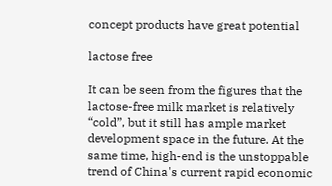concept products have great potential

lactose free

It can be seen from the figures that the lactose-free milk market is relatively “cold”, but it still has ample market development space in the future. At the same time, high-end is the unstoppable trend of China's current rapid economic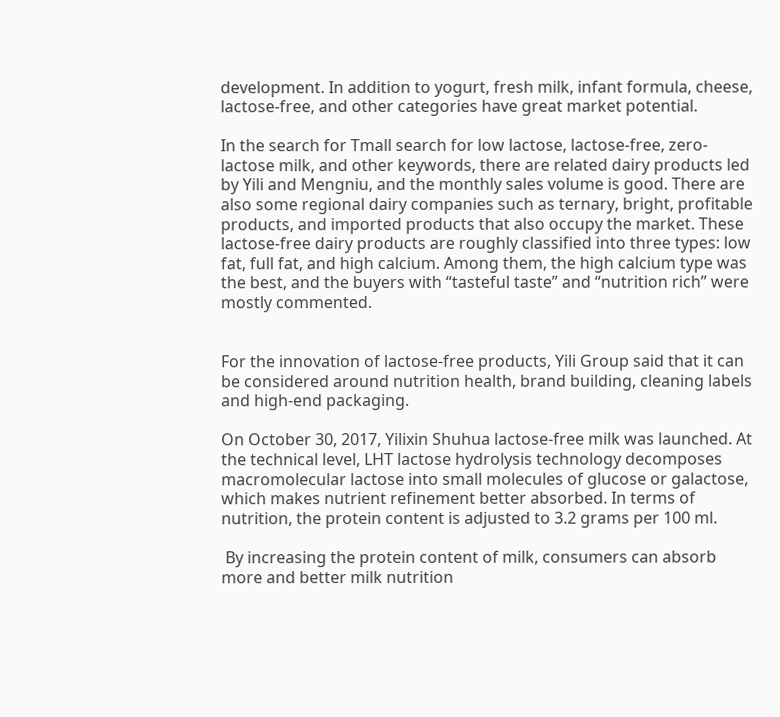development. In addition to yogurt, fresh milk, infant formula, cheese, lactose-free, and other categories have great market potential.

In the search for Tmall search for low lactose, lactose-free, zero-lactose milk, and other keywords, there are related dairy products led by Yili and Mengniu, and the monthly sales volume is good. There are also some regional dairy companies such as ternary, bright, profitable products, and imported products that also occupy the market. These lactose-free dairy products are roughly classified into three types: low fat, full fat, and high calcium. Among them, the high calcium type was the best, and the buyers with “tasteful taste” and “nutrition rich” were mostly commented.


For the innovation of lactose-free products, Yili Group said that it can be considered around nutrition health, brand building, cleaning labels and high-end packaging.

On October 30, 2017, Yilixin Shuhua lactose-free milk was launched. At the technical level, LHT lactose hydrolysis technology decomposes macromolecular lactose into small molecules of glucose or galactose, which makes nutrient refinement better absorbed. In terms of nutrition, the protein content is adjusted to 3.2 grams per 100 ml.

 By increasing the protein content of milk, consumers can absorb more and better milk nutrition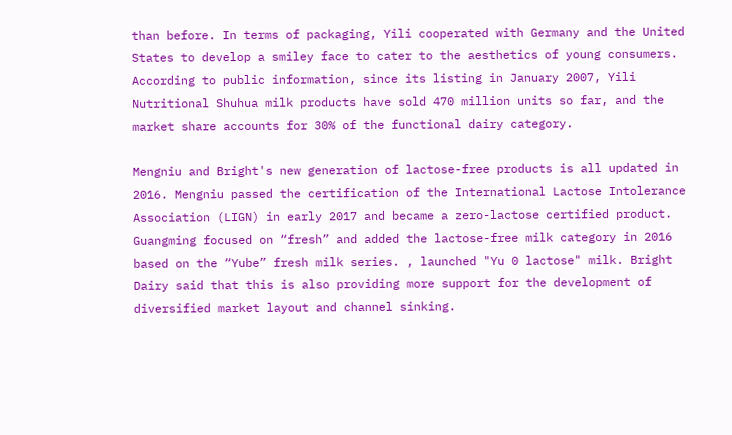than before. In terms of packaging, Yili cooperated with Germany and the United States to develop a smiley face to cater to the aesthetics of young consumers. According to public information, since its listing in January 2007, Yili Nutritional Shuhua milk products have sold 470 million units so far, and the market share accounts for 30% of the functional dairy category.

Mengniu and Bright's new generation of lactose-free products is all updated in 2016. Mengniu passed the certification of the International Lactose Intolerance Association (LIGN) in early 2017 and became a zero-lactose certified product. Guangming focused on “fresh” and added the lactose-free milk category in 2016 based on the “Yube” fresh milk series. , launched "Yu 0 lactose" milk. Bright Dairy said that this is also providing more support for the development of diversified market layout and channel sinking.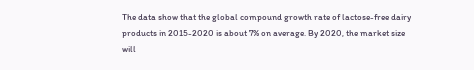The data show that the global compound growth rate of lactose-free dairy products in 2015-2020 is about 7% on average. By 2020, the market size will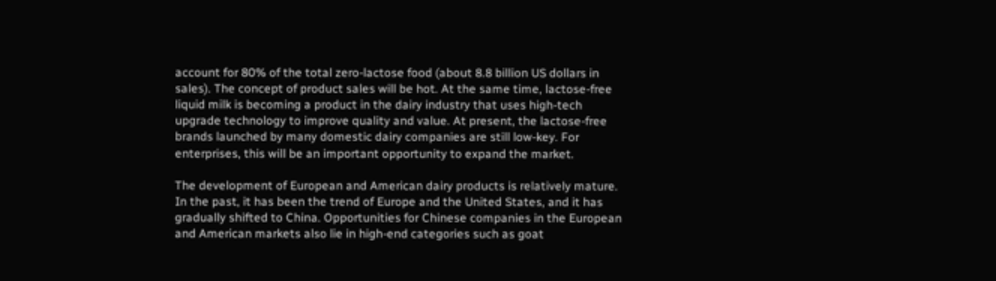account for 80% of the total zero-lactose food (about 8.8 billion US dollars in sales). The concept of product sales will be hot. At the same time, lactose-free liquid milk is becoming a product in the dairy industry that uses high-tech upgrade technology to improve quality and value. At present, the lactose-free brands launched by many domestic dairy companies are still low-key. For enterprises, this will be an important opportunity to expand the market.

The development of European and American dairy products is relatively mature. In the past, it has been the trend of Europe and the United States, and it has gradually shifted to China. Opportunities for Chinese companies in the European and American markets also lie in high-end categories such as goat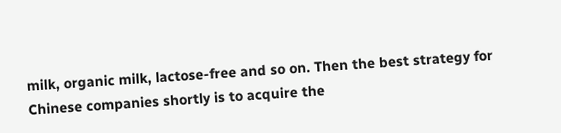milk, organic milk, lactose-free and so on. Then the best strategy for Chinese companies shortly is to acquire the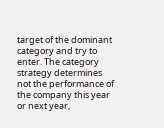target of the dominant category and try to enter. The category strategy determines not the performance of the company this year or next year,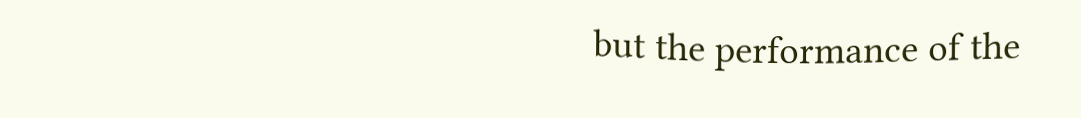but the performance of the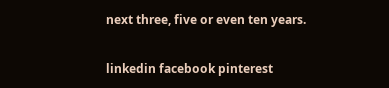next three, five or even ten years.

linkedin facebook pinterest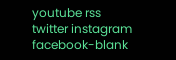youtube rss twitter instagram facebook-blank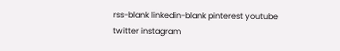rss-blank linkedin-blank pinterest youtube twitter instagram